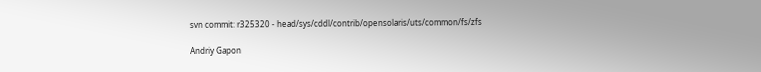svn commit: r325320 - head/sys/cddl/contrib/opensolaris/uts/common/fs/zfs

Andriy Gapon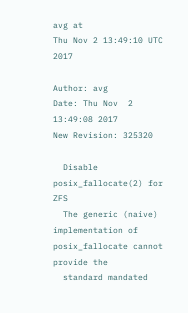avg at
Thu Nov 2 13:49:10 UTC 2017

Author: avg
Date: Thu Nov  2 13:49:08 2017
New Revision: 325320

  Disable posix_fallocate(2) for ZFS
  The generic (naive) implementation of posix_fallocate cannot provide the
  standard mandated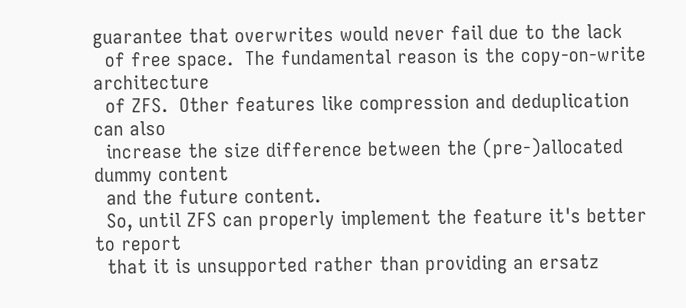guarantee that overwrites would never fail due to the lack
  of free space.  The fundamental reason is the copy-on-write architecture
  of ZFS.  Other features like compression and deduplication can also
  increase the size difference between the (pre-)allocated dummy content
  and the future content.
  So, until ZFS can properly implement the feature it's better to report
  that it is unsupported rather than providing an ersatz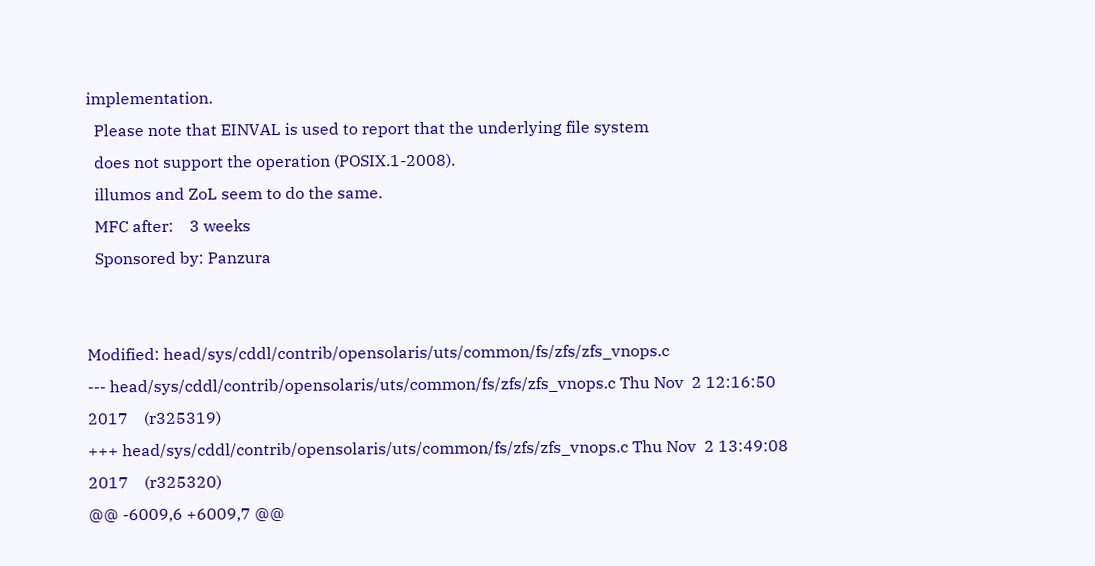implementation.
  Please note that EINVAL is used to report that the underlying file system
  does not support the operation (POSIX.1-2008).
  illumos and ZoL seem to do the same.
  MFC after:    3 weeks
  Sponsored by: Panzura


Modified: head/sys/cddl/contrib/opensolaris/uts/common/fs/zfs/zfs_vnops.c
--- head/sys/cddl/contrib/opensolaris/uts/common/fs/zfs/zfs_vnops.c Thu Nov  2 12:16:50 2017    (r325319)
+++ head/sys/cddl/contrib/opensolaris/uts/common/fs/zfs/zfs_vnops.c Thu Nov  2 13:49:08 2017    (r325320)
@@ -6009,6 +6009,7 @@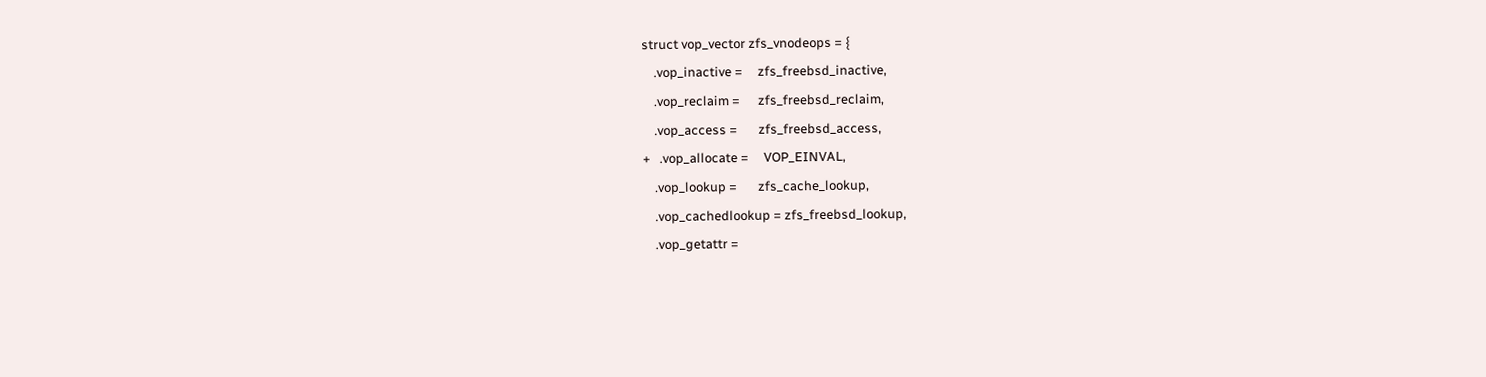struct vop_vector zfs_vnodeops = {
    .vop_inactive =     zfs_freebsd_inactive,
    .vop_reclaim =      zfs_freebsd_reclaim,
    .vop_access =       zfs_freebsd_access,
+   .vop_allocate =     VOP_EINVAL,
    .vop_lookup =       zfs_cache_lookup,
    .vop_cachedlookup = zfs_freebsd_lookup,
    .vop_getattr =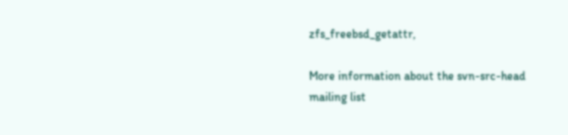zfs_freebsd_getattr,

More information about the svn-src-head mailing list